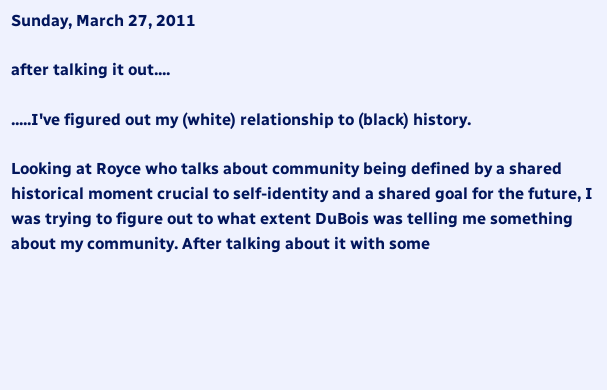Sunday, March 27, 2011

after talking it out....

.....I've figured out my (white) relationship to (black) history.

Looking at Royce who talks about community being defined by a shared historical moment crucial to self-identity and a shared goal for the future, I was trying to figure out to what extent DuBois was telling me something about my community. After talking about it with some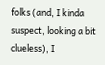folks (and, I kinda suspect, looking a bit clueless), I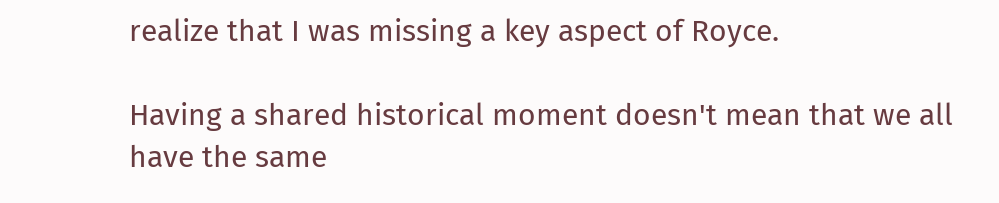realize that I was missing a key aspect of Royce.

Having a shared historical moment doesn't mean that we all have the same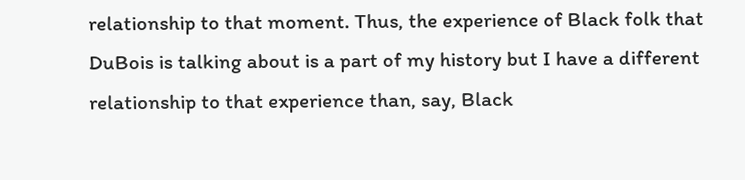relationship to that moment. Thus, the experience of Black folk that DuBois is talking about is a part of my history but I have a different relationship to that experience than, say, Black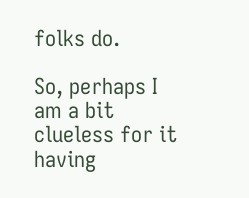folks do.

So, perhaps I am a bit clueless for it having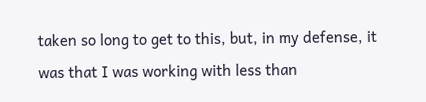taken so long to get to this, but, in my defense, it was that I was working with less than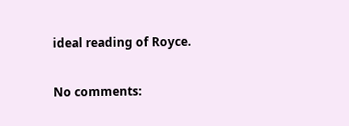ideal reading of Royce.

No comments: